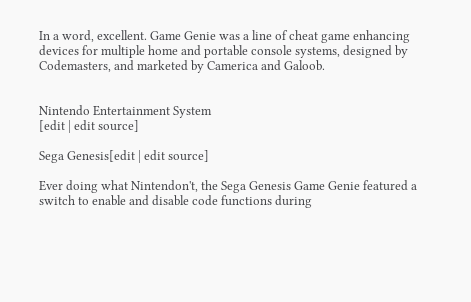In a word, excellent. Game Genie was a line of cheat game enhancing devices for multiple home and portable console systems, designed by Codemasters, and marketed by Camerica and Galoob.


Nintendo Entertainment System
[edit | edit source]

Sega Genesis[edit | edit source]

Ever doing what Nintendon't, the Sega Genesis Game Genie featured a switch to enable and disable code functions during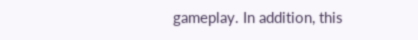gameplay. In addition, this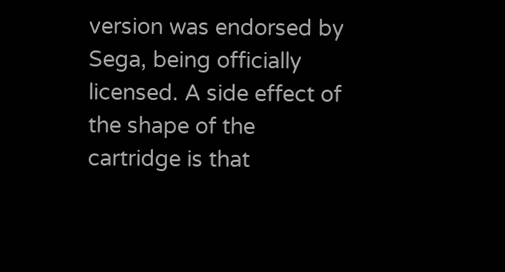version was endorsed by Sega, being officially licensed. A side effect of the shape of the cartridge is that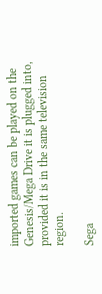imported games can be played on the Genesis/Mega Drive it is plugged into, provided it is in the same television region.

Sega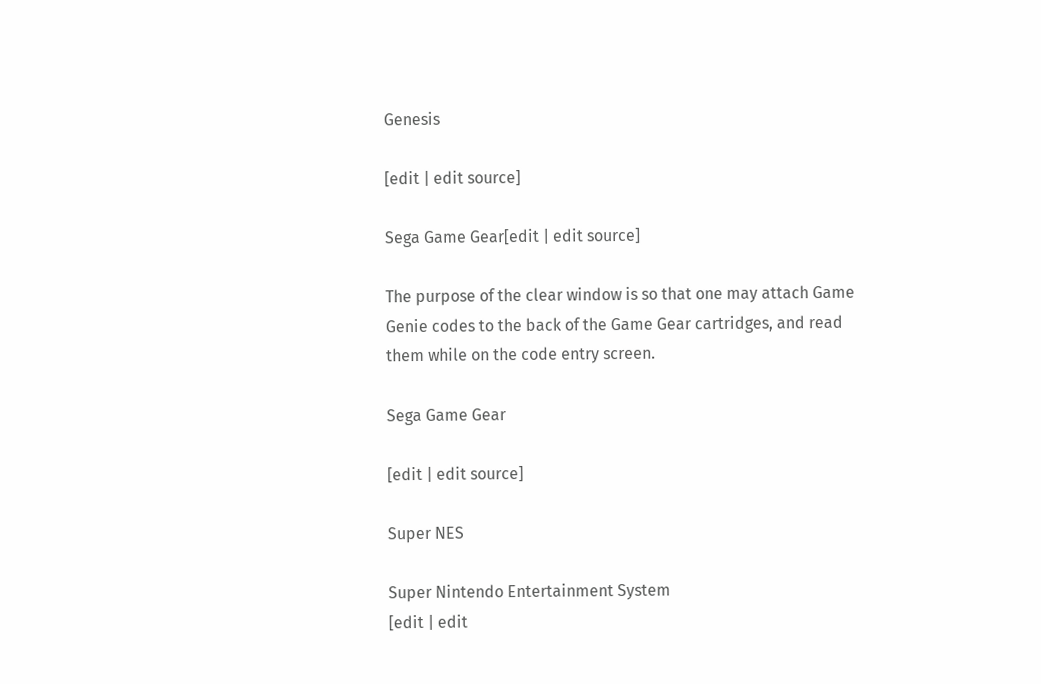Genesis

[edit | edit source]

Sega Game Gear[edit | edit source]

The purpose of the clear window is so that one may attach Game Genie codes to the back of the Game Gear cartridges, and read them while on the code entry screen.

Sega Game Gear

[edit | edit source]

Super NES

Super Nintendo Entertainment System
[edit | edit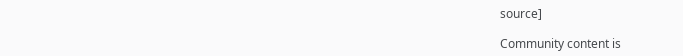source]

Community content is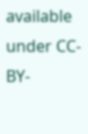available under CC-BY-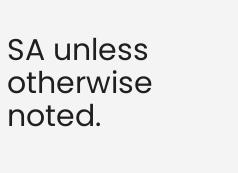SA unless otherwise noted.